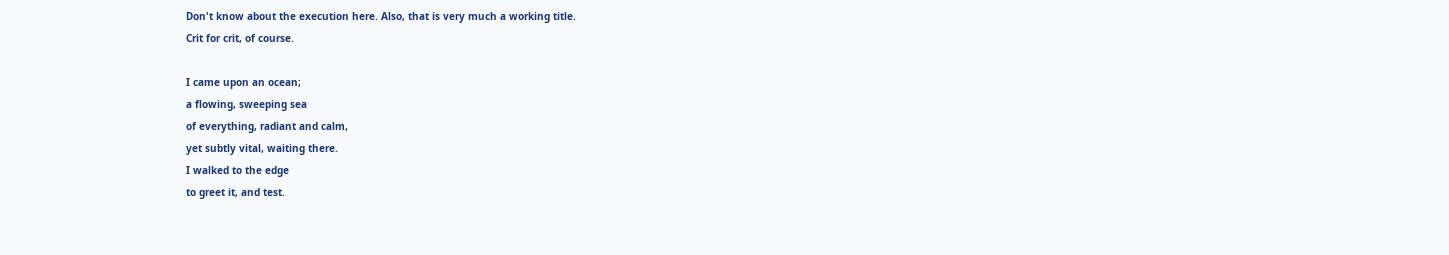Don't know about the execution here. Also, that is very much a working title.
Crit for crit, of course.

I came upon an ocean;
a flowing, sweeping sea
of everything, radiant and calm,
yet subtly vital, waiting there.
I walked to the edge
to greet it, and test.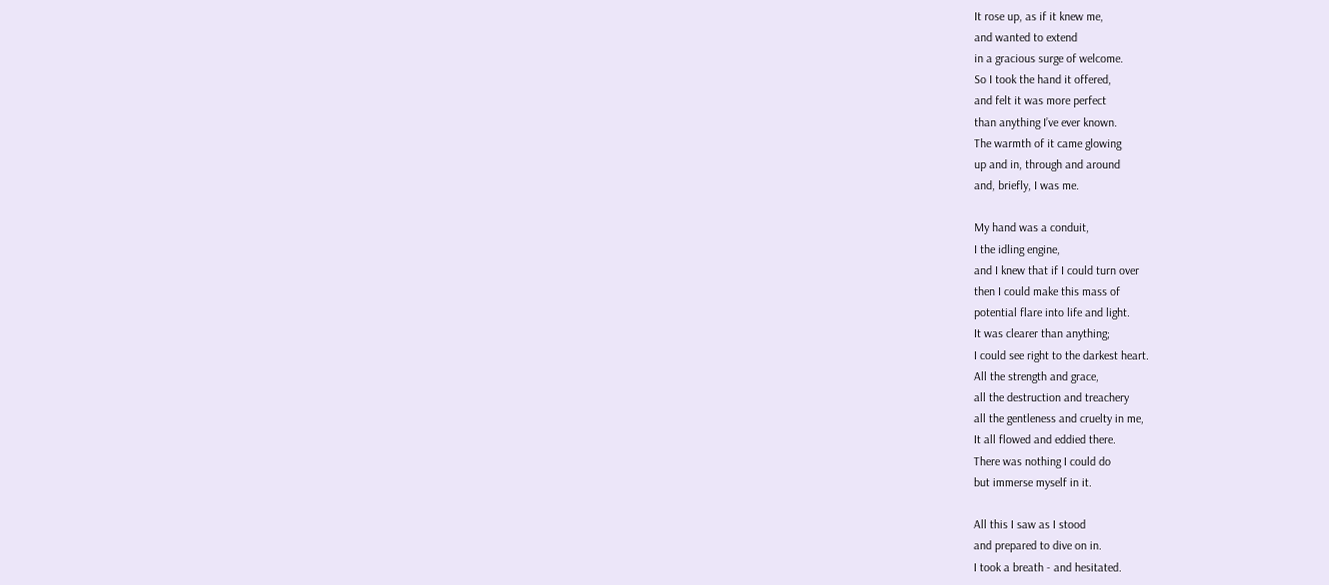It rose up, as if it knew me,
and wanted to extend
in a gracious surge of welcome.
So I took the hand it offered,
and felt it was more perfect
than anything I’ve ever known.
The warmth of it came glowing
up and in, through and around
and, briefly, I was me.

My hand was a conduit,
I the idling engine,
and I knew that if I could turn over
then I could make this mass of
potential flare into life and light.
It was clearer than anything;
I could see right to the darkest heart.
All the strength and grace,
all the destruction and treachery
all the gentleness and cruelty in me,
It all flowed and eddied there.
There was nothing I could do
but immerse myself in it.

All this I saw as I stood
and prepared to dive on in.
I took a breath - and hesitated.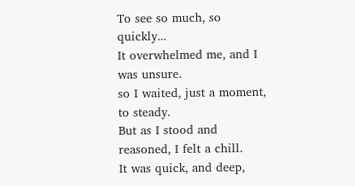To see so much, so quickly...
It overwhelmed me, and I was unsure.
so I waited, just a moment, to steady.
But as I stood and reasoned, I felt a chill.
It was quick, and deep,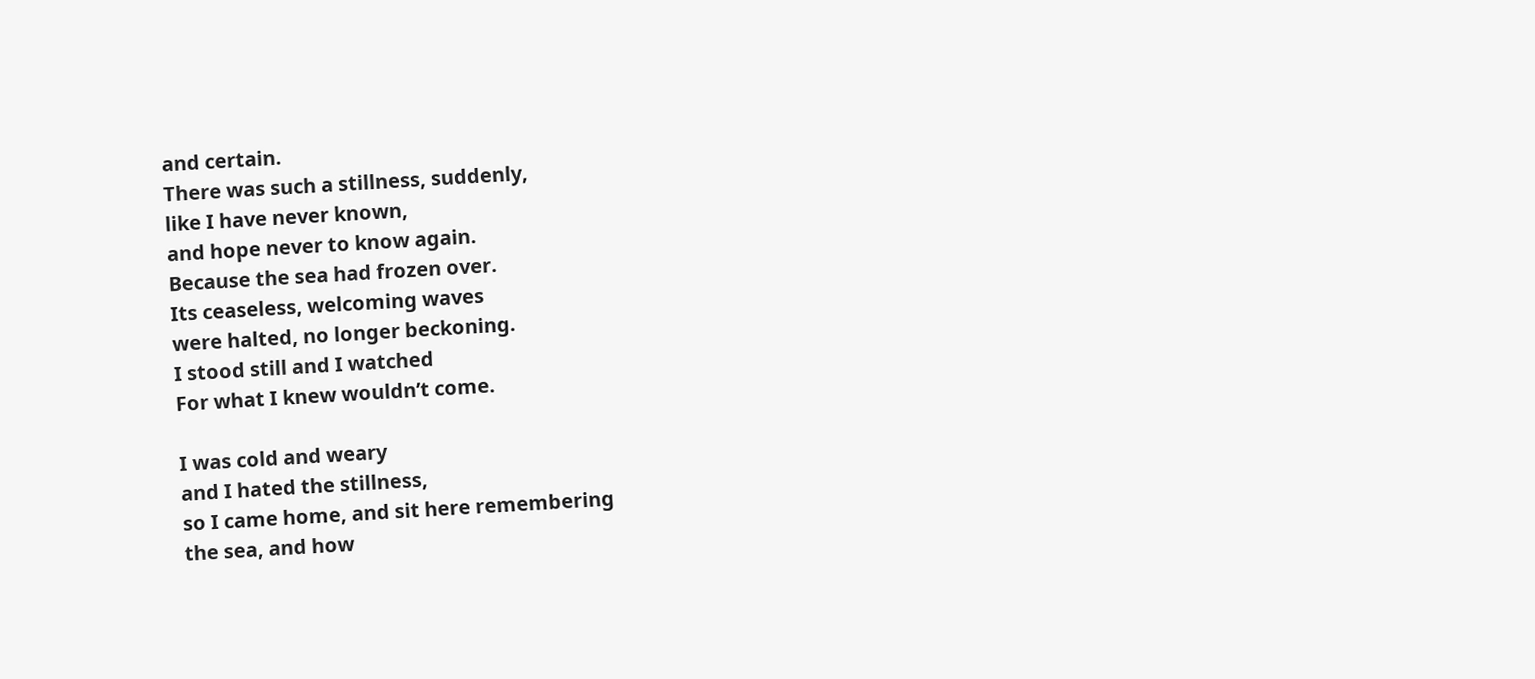and certain.
There was such a stillness, suddenly,
like I have never known,
and hope never to know again.
Because the sea had frozen over.
Its ceaseless, welcoming waves
were halted, no longer beckoning.
I stood still and I watched
For what I knew wouldn’t come.

I was cold and weary
and I hated the stillness,
so I came home, and sit here remembering
the sea, and how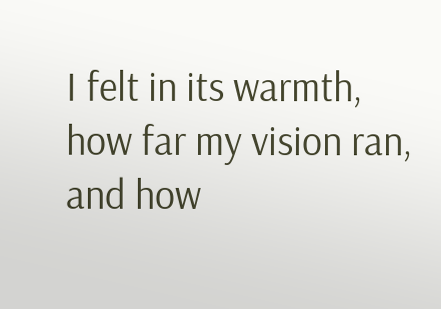I felt in its warmth,
how far my vision ran,
and how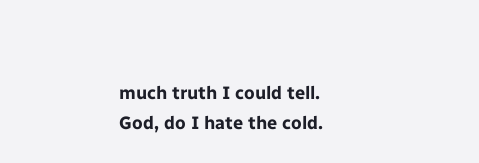much truth I could tell.
God, do I hate the cold.